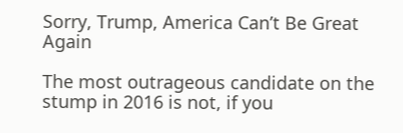Sorry, Trump, America Can’t Be Great Again

The most outrageous candidate on the stump in 2016 is not, if you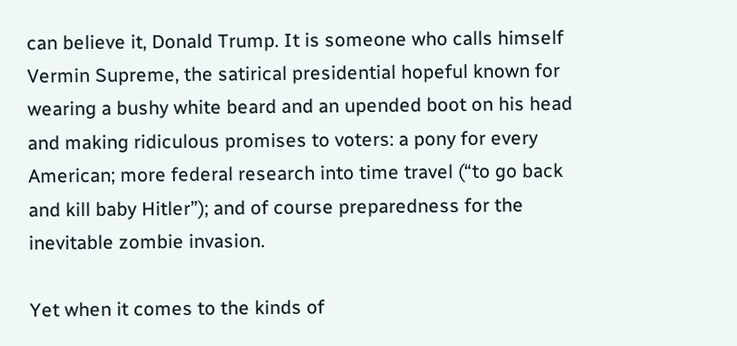can believe it, Donald Trump. It is someone who calls himself Vermin Supreme, the satirical presidential hopeful known for wearing a bushy white beard and an upended boot on his head and making ridiculous promises to voters: a pony for every American; more federal research into time travel (“to go back and kill baby Hitler”); and of course preparedness for the inevitable zombie invasion.

Yet when it comes to the kinds of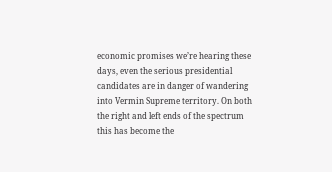economic promises we’re hearing these days, even the serious presidential candidates are in danger of wandering into Vermin Supreme territory. On both the right and left ends of the spectrum this has become the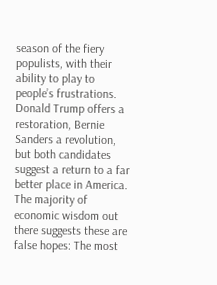season of the fiery populists, with their ability to play to people’s frustrations. Donald Trump offers a restoration, Bernie Sanders a revolution, but both candidates suggest a return to a far better place in America. The majority of economic wisdom out there suggests these are false hopes: The most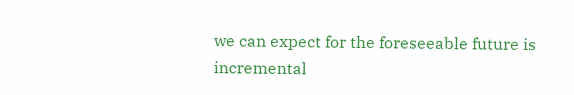we can expect for the foreseeable future is incremental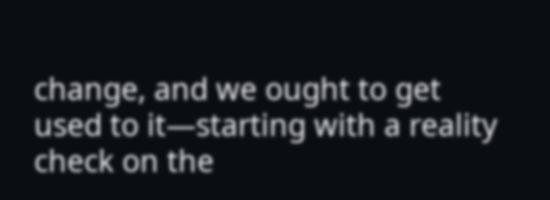change, and we ought to get used to it—starting with a reality check on the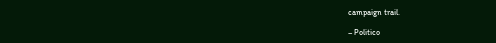campaign trail.

– Politico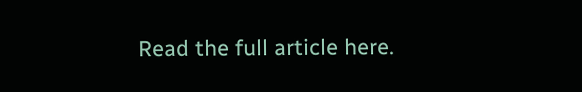Read the full article here.